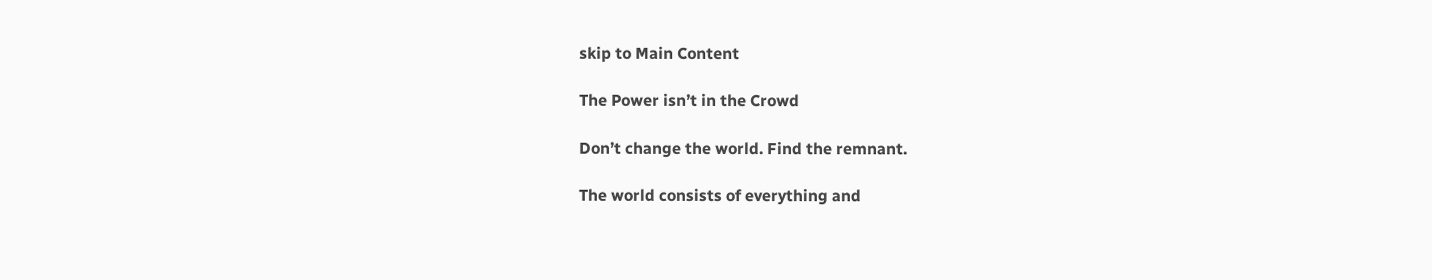skip to Main Content

The Power isn’t in the Crowd

Don’t change the world. Find the remnant.

The world consists of everything and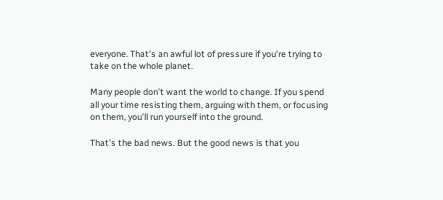everyone. That’s an awful lot of pressure if you’re trying to take on the whole planet.

Many people don’t want the world to change. If you spend all your time resisting them, arguing with them, or focusing on them, you’ll run yourself into the ground.

That’s the bad news. But the good news is that you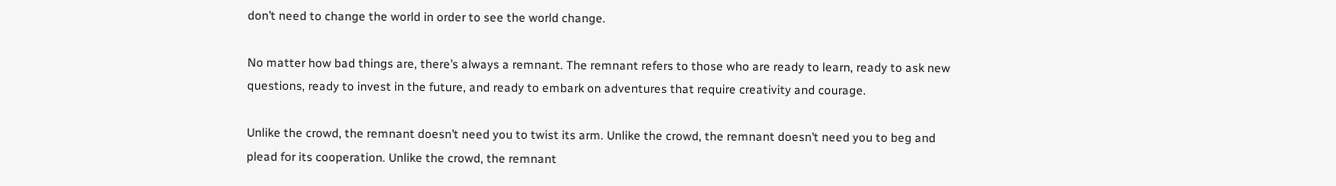don’t need to change the world in order to see the world change.

No matter how bad things are, there’s always a remnant. The remnant refers to those who are ready to learn, ready to ask new questions, ready to invest in the future, and ready to embark on adventures that require creativity and courage.

Unlike the crowd, the remnant doesn’t need you to twist its arm. Unlike the crowd, the remnant doesn’t need you to beg and plead for its cooperation. Unlike the crowd, the remnant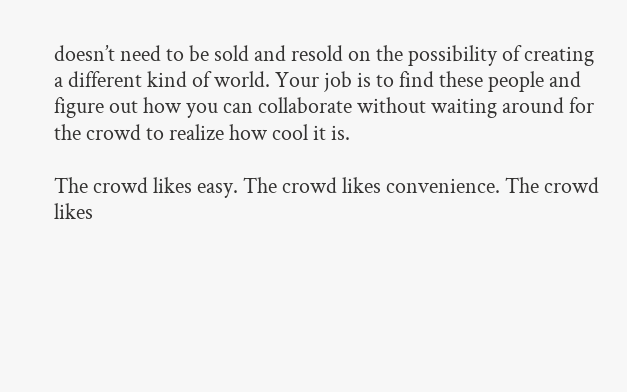doesn’t need to be sold and resold on the possibility of creating a different kind of world. Your job is to find these people and figure out how you can collaborate without waiting around for the crowd to realize how cool it is.

The crowd likes easy. The crowd likes convenience. The crowd likes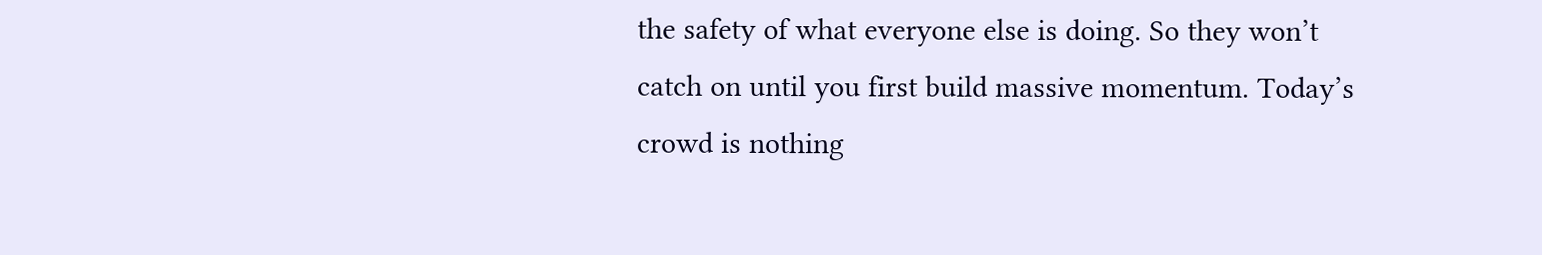the safety of what everyone else is doing. So they won’t catch on until you first build massive momentum. Today’s crowd is nothing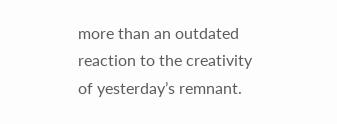more than an outdated reaction to the creativity of yesterday’s remnant.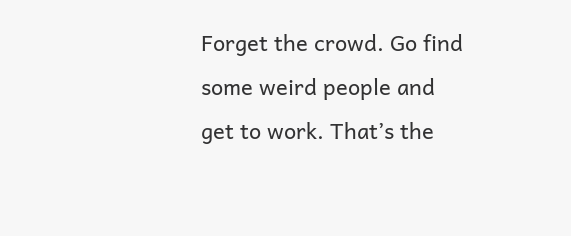Forget the crowd. Go find some weird people and get to work. That’s the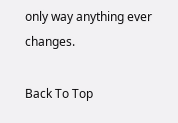only way anything ever changes.

Back To Top